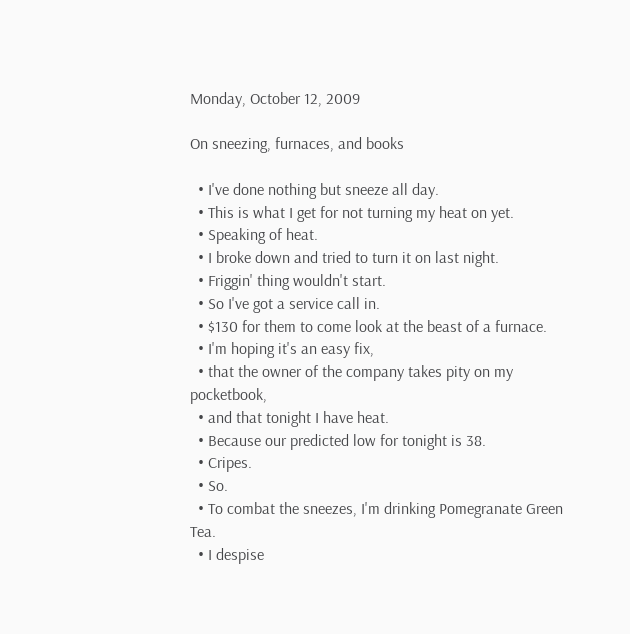Monday, October 12, 2009

On sneezing, furnaces, and books

  • I've done nothing but sneeze all day.
  • This is what I get for not turning my heat on yet.
  • Speaking of heat.
  • I broke down and tried to turn it on last night.
  • Friggin' thing wouldn't start.
  • So I've got a service call in.
  • $130 for them to come look at the beast of a furnace.
  • I'm hoping it's an easy fix,
  • that the owner of the company takes pity on my pocketbook,
  • and that tonight I have heat.
  • Because our predicted low for tonight is 38.
  • Cripes.
  • So.
  • To combat the sneezes, I'm drinking Pomegranate Green Tea.
  • I despise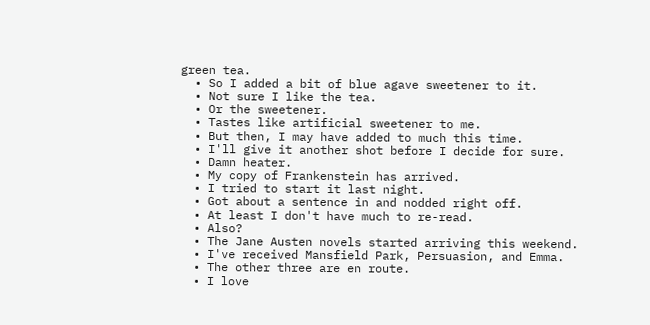green tea.
  • So I added a bit of blue agave sweetener to it.
  • Not sure I like the tea.
  • Or the sweetener.
  • Tastes like artificial sweetener to me.
  • But then, I may have added to much this time.
  • I'll give it another shot before I decide for sure.
  • Damn heater.
  • My copy of Frankenstein has arrived.
  • I tried to start it last night.
  • Got about a sentence in and nodded right off.
  • At least I don't have much to re-read.
  • Also?
  • The Jane Austen novels started arriving this weekend.
  • I've received Mansfield Park, Persuasion, and Emma.
  • The other three are en route.
  • I love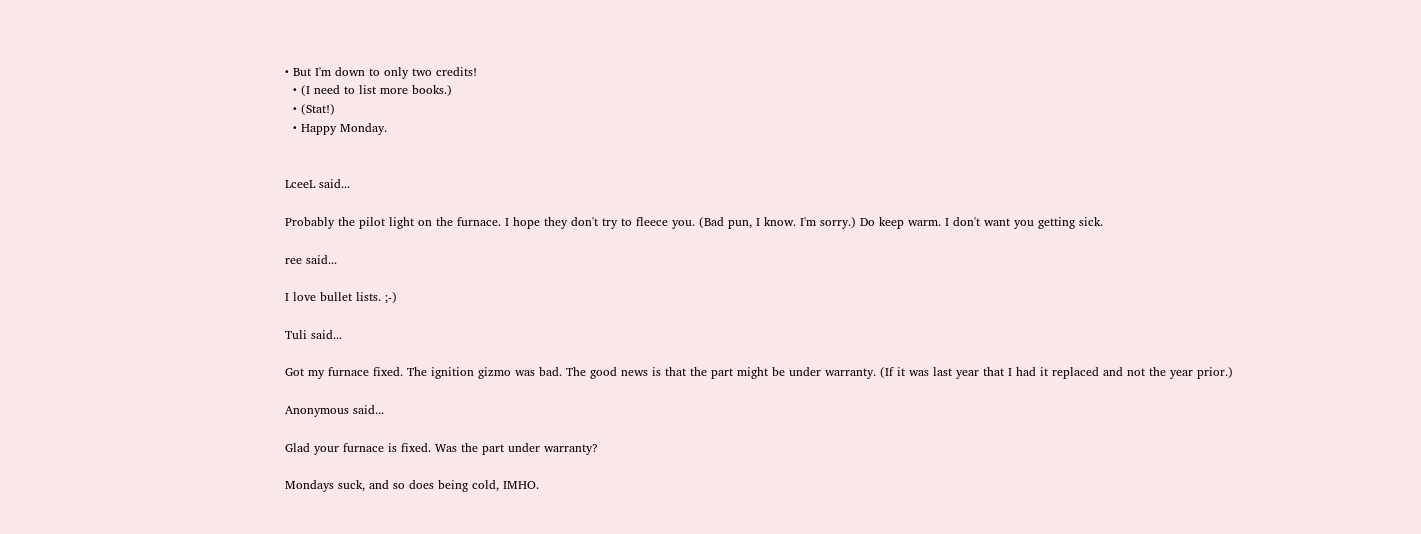• But I'm down to only two credits!
  • (I need to list more books.)
  • (Stat!)
  • Happy Monday.


LceeL said...

Probably the pilot light on the furnace. I hope they don't try to fleece you. (Bad pun, I know. I'm sorry.) Do keep warm. I don't want you getting sick.

ree said...

I love bullet lists. ;-)

Tuli said...

Got my furnace fixed. The ignition gizmo was bad. The good news is that the part might be under warranty. (If it was last year that I had it replaced and not the year prior.)

Anonymous said...

Glad your furnace is fixed. Was the part under warranty?

Mondays suck, and so does being cold, IMHO.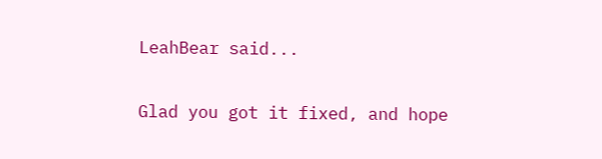LeahBear said...

Glad you got it fixed, and hope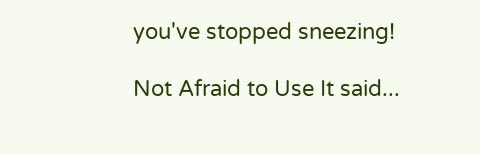you've stopped sneezing!

Not Afraid to Use It said...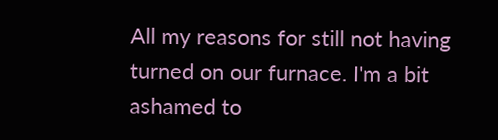All my reasons for still not having turned on our furnace. I'm a bit ashamed to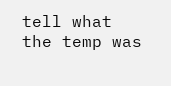tell what the temp was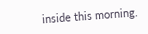inside this morning.